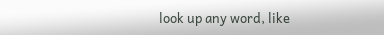look up any word, like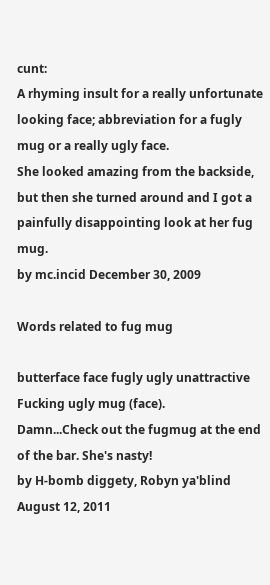cunt:
A rhyming insult for a really unfortunate looking face; abbreviation for a fugly mug or a really ugly face.
She looked amazing from the backside, but then she turned around and I got a painfully disappointing look at her fug mug.
by mc.incid December 30, 2009

Words related to fug mug

butterface face fugly ugly unattractive
Fucking ugly mug (face).
Damn...Check out the fugmug at the end of the bar. She's nasty!
by H-bomb diggety, Robyn ya'blind August 12, 2011